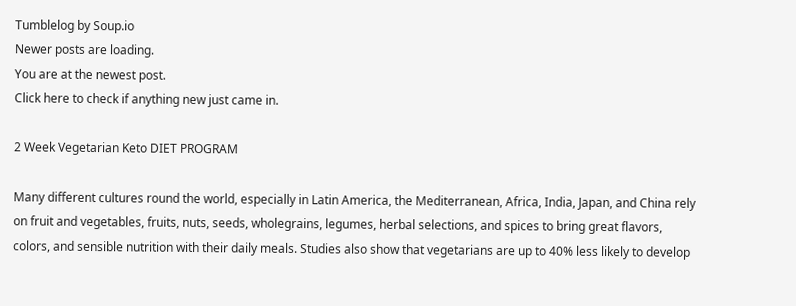Tumblelog by Soup.io
Newer posts are loading.
You are at the newest post.
Click here to check if anything new just came in.

2 Week Vegetarian Keto DIET PROGRAM

Many different cultures round the world, especially in Latin America, the Mediterranean, Africa, India, Japan, and China rely on fruit and vegetables, fruits, nuts, seeds, wholegrains, legumes, herbal selections, and spices to bring great flavors, colors, and sensible nutrition with their daily meals. Studies also show that vegetarians are up to 40% less likely to develop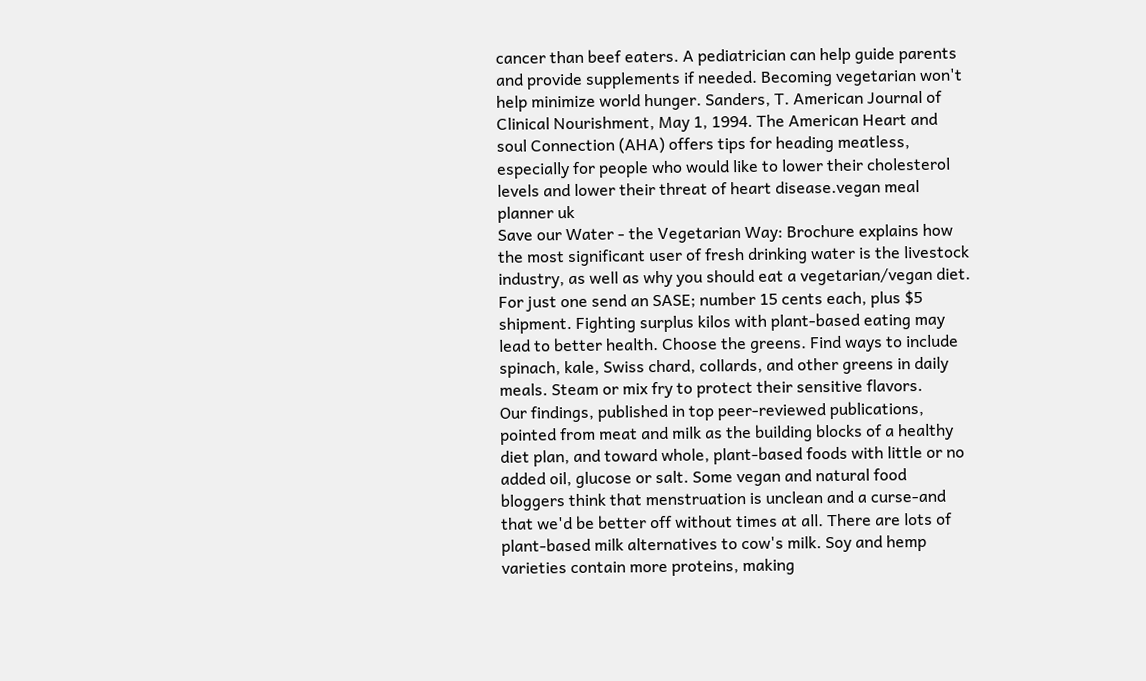cancer than beef eaters. A pediatrician can help guide parents and provide supplements if needed. Becoming vegetarian won't help minimize world hunger. Sanders, T. American Journal of Clinical Nourishment, May 1, 1994. The American Heart and soul Connection (AHA) offers tips for heading meatless, especially for people who would like to lower their cholesterol levels and lower their threat of heart disease.vegan meal planner uk
Save our Water - the Vegetarian Way: Brochure explains how the most significant user of fresh drinking water is the livestock industry, as well as why you should eat a vegetarian/vegan diet. For just one send an SASE; number 15 cents each, plus $5 shipment. Fighting surplus kilos with plant-based eating may lead to better health. Choose the greens. Find ways to include spinach, kale, Swiss chard, collards, and other greens in daily meals. Steam or mix fry to protect their sensitive flavors.
Our findings, published in top peer-reviewed publications, pointed from meat and milk as the building blocks of a healthy diet plan, and toward whole, plant-based foods with little or no added oil, glucose or salt. Some vegan and natural food bloggers think that menstruation is unclean and a curse-and that we'd be better off without times at all. There are lots of plant-based milk alternatives to cow's milk. Soy and hemp varieties contain more proteins, making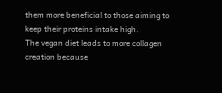them more beneficial to those aiming to keep their proteins intake high.
The vegan diet leads to more collagen creation because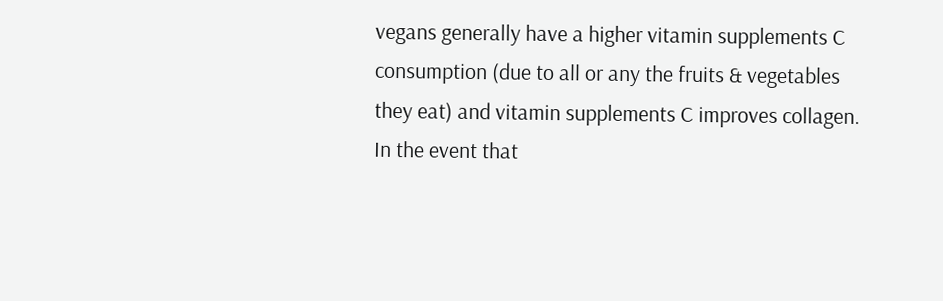vegans generally have a higher vitamin supplements C consumption (due to all or any the fruits & vegetables they eat) and vitamin supplements C improves collagen. In the event that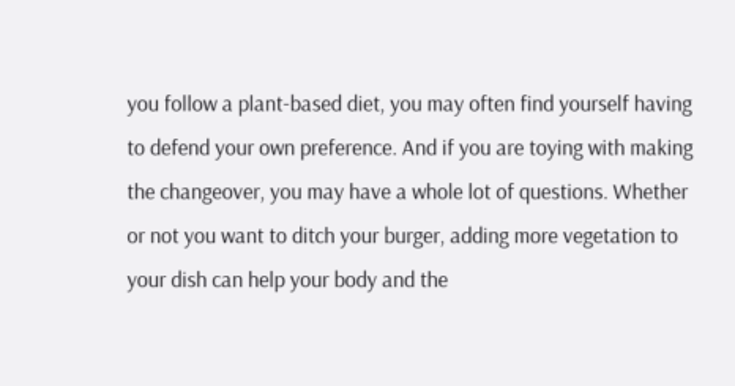you follow a plant-based diet, you may often find yourself having to defend your own preference. And if you are toying with making the changeover, you may have a whole lot of questions. Whether or not you want to ditch your burger, adding more vegetation to your dish can help your body and the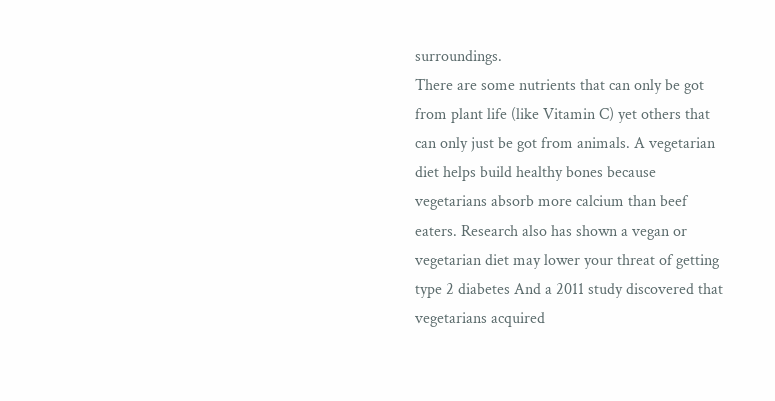surroundings.
There are some nutrients that can only be got from plant life (like Vitamin C) yet others that can only just be got from animals. A vegetarian diet helps build healthy bones because vegetarians absorb more calcium than beef eaters. Research also has shown a vegan or vegetarian diet may lower your threat of getting type 2 diabetes And a 2011 study discovered that vegetarians acquired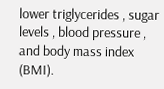lower triglycerides , sugar levels , blood pressure , and body mass index (BMI).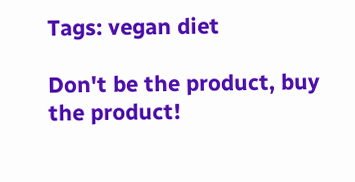Tags: vegan diet

Don't be the product, buy the product!